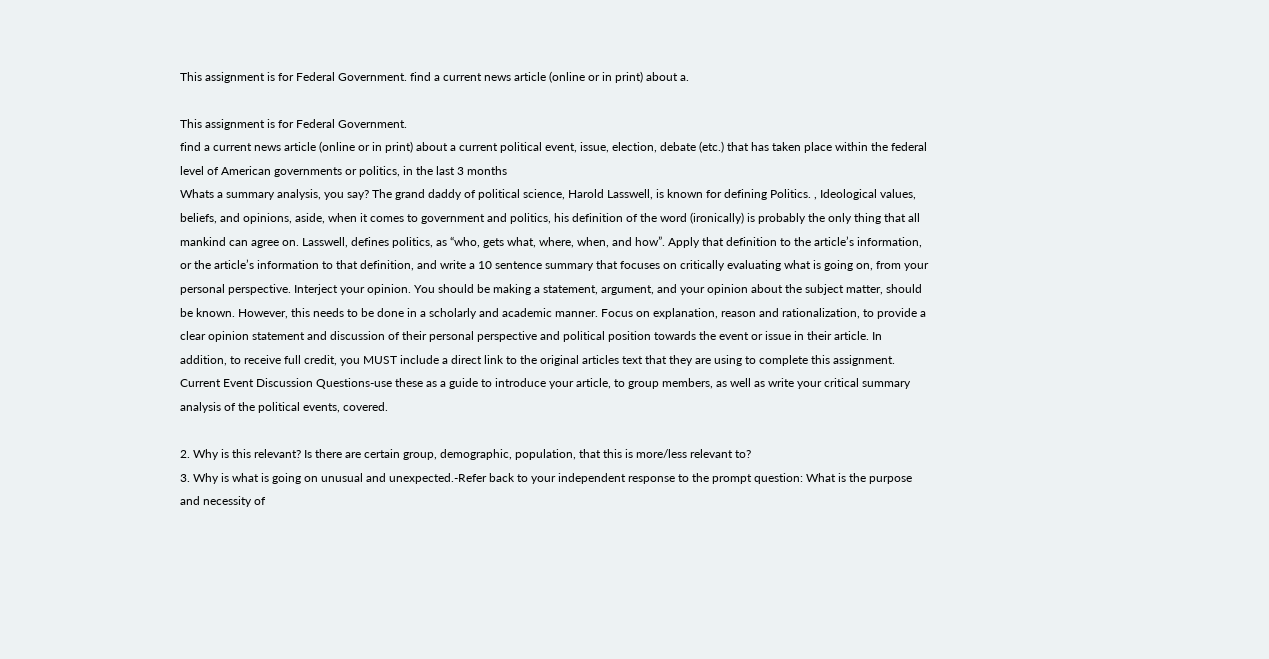This assignment is for Federal Government. find a current news article (online or in print) about a.

This assignment is for Federal Government.
find a current news article (online or in print) about a current political event, issue, election, debate (etc.) that has taken place within the federal level of American governments or politics, in the last 3 months
Whats a summary analysis, you say? The grand daddy of political science, Harold Lasswell, is known for defining Politics. , Ideological values, beliefs, and opinions, aside, when it comes to government and politics, his definition of the word (ironically) is probably the only thing that all mankind can agree on. Lasswell, defines politics, as “who, gets what, where, when, and how”. Apply that definition to the article’s information, or the article’s information to that definition, and write a 10 sentence summary that focuses on critically evaluating what is going on, from your personal perspective. Interject your opinion. You should be making a statement, argument, and your opinion about the subject matter, should be known. However, this needs to be done in a scholarly and academic manner. Focus on explanation, reason and rationalization, to provide a clear opinion statement and discussion of their personal perspective and political position towards the event or issue in their article. In addition, to receive full credit, you MUST include a direct link to the original articles text that they are using to complete this assignment. Current Event Discussion Questions-use these as a guide to introduce your article, to group members, as well as write your critical summary analysis of the political events, covered.

2. Why is this relevant? Is there are certain group, demographic, population, that this is more/less relevant to?
3. Why is what is going on unusual and unexpected.-Refer back to your independent response to the prompt question: What is the purpose and necessity of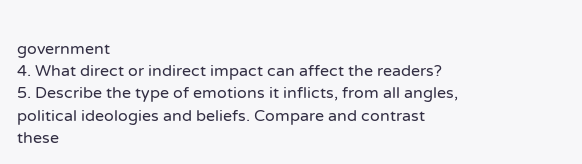government
4. What direct or indirect impact can affect the readers?
5. Describe the type of emotions it inflicts, from all angles, political ideologies and beliefs. Compare and contrast these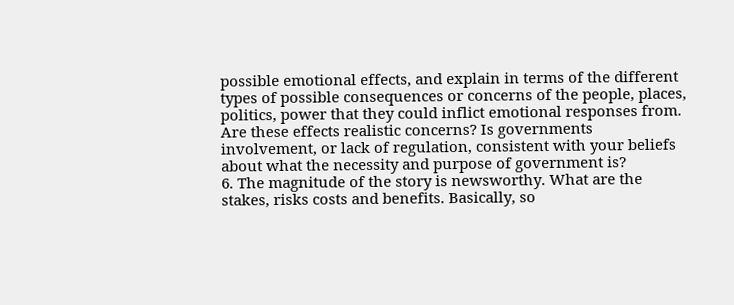possible emotional effects, and explain in terms of the different types of possible consequences or concerns of the people, places, politics, power that they could inflict emotional responses from. Are these effects realistic concerns? Is governments involvement, or lack of regulation, consistent with your beliefs about what the necessity and purpose of government is?
6. The magnitude of the story is newsworthy. What are the stakes, risks costs and benefits. Basically, so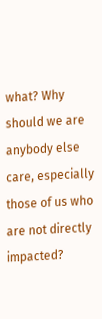what? Why should we are anybody else care, especially those of us who are not directly impacted?